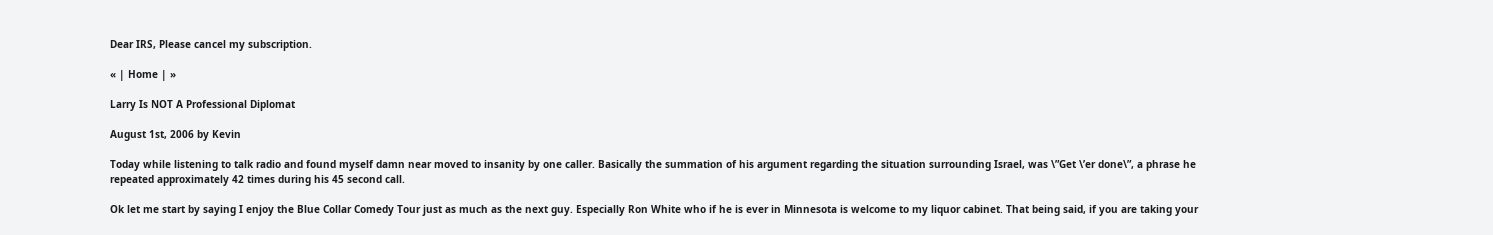Dear IRS, Please cancel my subscription.

« | Home | »

Larry Is NOT A Professional Diplomat

August 1st, 2006 by Kevin

Today while listening to talk radio and found myself damn near moved to insanity by one caller. Basically the summation of his argument regarding the situation surrounding Israel, was \”Get \’er done\”, a phrase he repeated approximately 42 times during his 45 second call.

Ok let me start by saying I enjoy the Blue Collar Comedy Tour just as much as the next guy. Especially Ron White who if he is ever in Minnesota is welcome to my liquor cabinet. That being said, if you are taking your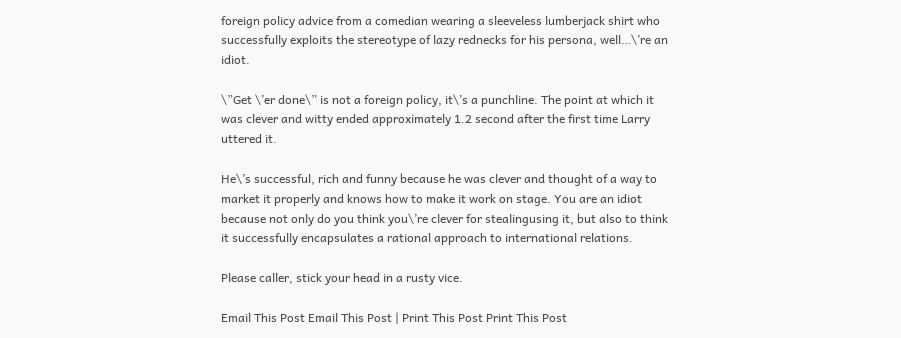foreign policy advice from a comedian wearing a sleeveless lumberjack shirt who successfully exploits the stereotype of lazy rednecks for his persona, well…\’re an idiot.

\”Get \’er done\” is not a foreign policy, it\’s a punchline. The point at which it was clever and witty ended approximately 1.2 second after the first time Larry uttered it.

He\’s successful, rich and funny because he was clever and thought of a way to market it properly and knows how to make it work on stage. You are an idiot because not only do you think you\’re clever for stealingusing it, but also to think it successfully encapsulates a rational approach to international relations.

Please caller, stick your head in a rusty vice.

Email This Post Email This Post | Print This Post Print This Post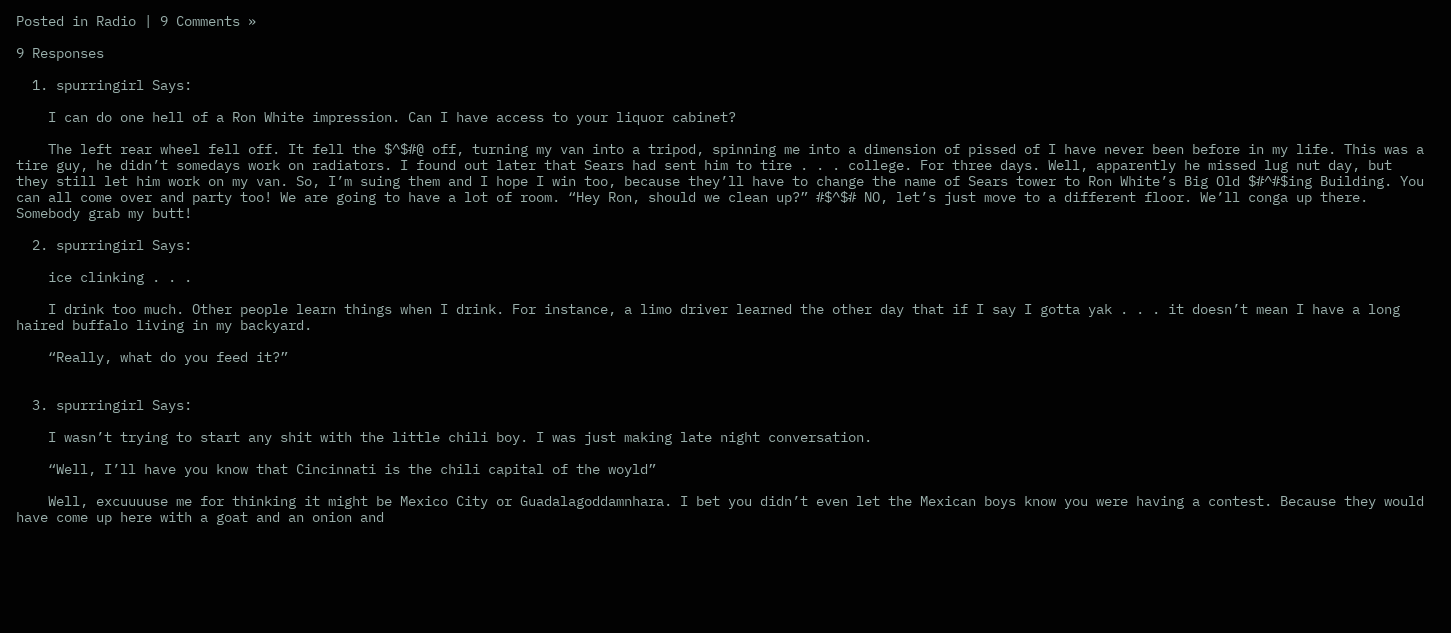Posted in Radio | 9 Comments »

9 Responses

  1. spurringirl Says:

    I can do one hell of a Ron White impression. Can I have access to your liquor cabinet?

    The left rear wheel fell off. It fell the $^$#@ off, turning my van into a tripod, spinning me into a dimension of pissed of I have never been before in my life. This was a tire guy, he didn’t somedays work on radiators. I found out later that Sears had sent him to tire . . . college. For three days. Well, apparently he missed lug nut day, but they still let him work on my van. So, I’m suing them and I hope I win too, because they’ll have to change the name of Sears tower to Ron White’s Big Old $#^#$ing Building. You can all come over and party too! We are going to have a lot of room. “Hey Ron, should we clean up?” #$^$# NO, let’s just move to a different floor. We’ll conga up there. Somebody grab my butt!

  2. spurringirl Says:

    ice clinking . . .

    I drink too much. Other people learn things when I drink. For instance, a limo driver learned the other day that if I say I gotta yak . . . it doesn’t mean I have a long haired buffalo living in my backyard.

    “Really, what do you feed it?”


  3. spurringirl Says:

    I wasn’t trying to start any shit with the little chili boy. I was just making late night conversation.

    “Well, I’ll have you know that Cincinnati is the chili capital of the woyld”

    Well, excuuuuse me for thinking it might be Mexico City or Guadalagoddamnhara. I bet you didn’t even let the Mexican boys know you were having a contest. Because they would have come up here with a goat and an onion and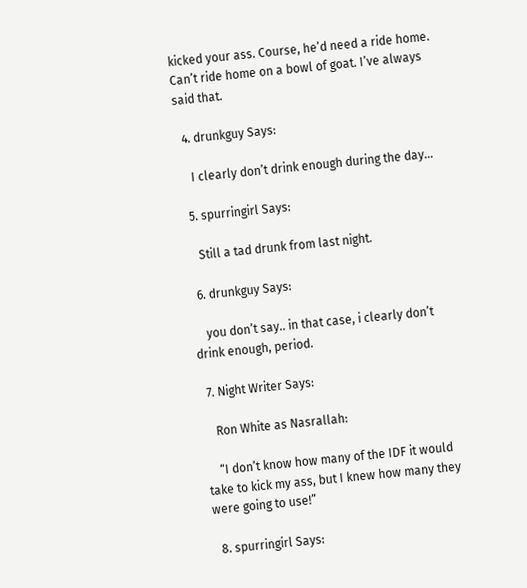kicked your ass. Course, he’d need a ride home. Can’t ride home on a bowl of goat. I’ve always said that.

  4. drunkguy Says:

    I clearly don’t drink enough during the day…

  5. spurringirl Says:

    Still a tad drunk from last night.

  6. drunkguy Says:

    you don’t say.. in that case, i clearly don’t drink enough, period.

  7. Night Writer Says:

    Ron White as Nasrallah:

    “I don’t know how many of the IDF it would take to kick my ass, but I knew how many they were going to use!”

  8. spurringirl Says: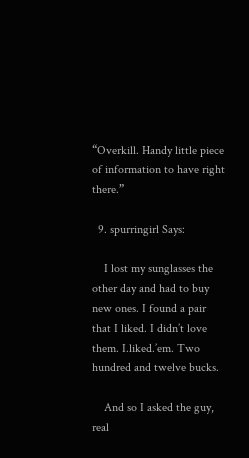“Overkill. Handy little piece of information to have right there.”

  9. spurringirl Says:

    I lost my sunglasses the other day and had to buy new ones. I found a pair that I liked. I didn’t love them. I.liked.’em. Two hundred and twelve bucks.

    And so I asked the guy, real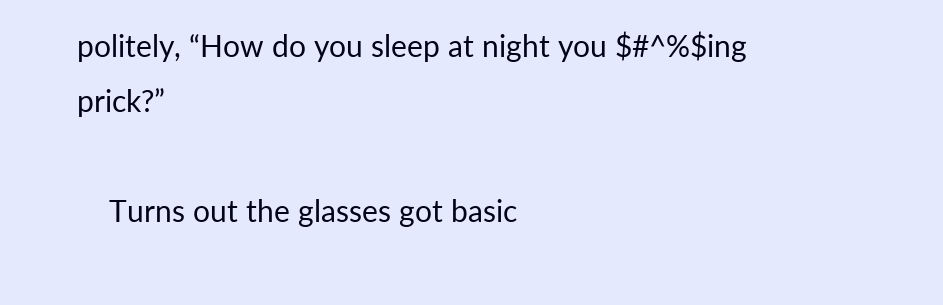politely, “How do you sleep at night you $#^%$ing prick?”

    Turns out the glasses got basic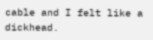cable and I felt like a dickhead.